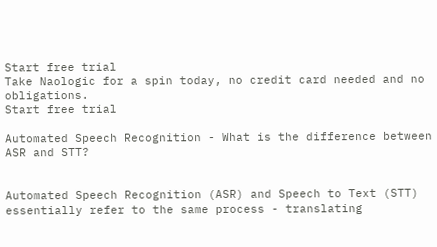Start free trial
Take Naologic for a spin today, no credit card needed and no obligations.
Start free trial

Automated Speech Recognition - What is the difference between ASR and STT?


Automated Speech Recognition (ASR) and Speech to Text (STT) essentially refer to the same process - translating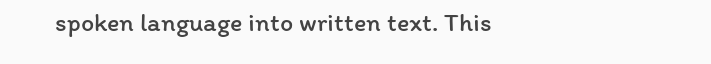spoken language into written text. This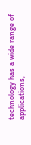technology has a wide range of applications,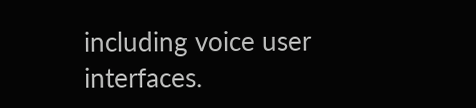including voice user interfaces.